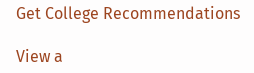Get College Recommendations

View a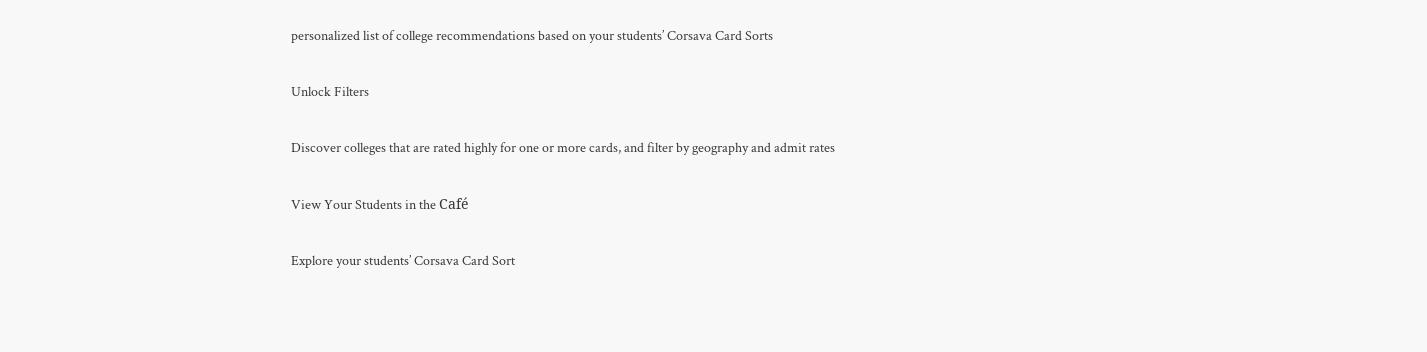personalized list of college recommendations based on your students’ Corsava Card Sorts

Unlock Filters

Discover colleges that are rated highly for one or more cards, and filter by geography and admit rates

View Your Students in the Café

Explore your students’ Corsava Card Sort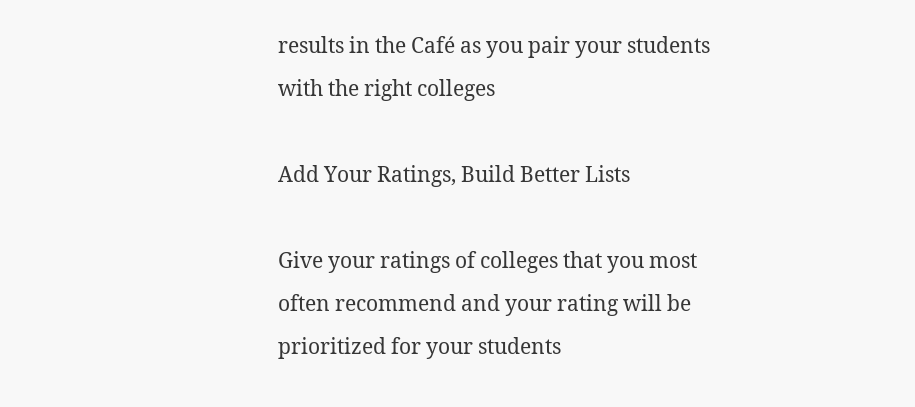results in the Café as you pair your students with the right colleges

Add Your Ratings, Build Better Lists

Give your ratings of colleges that you most often recommend and your rating will be prioritized for your students